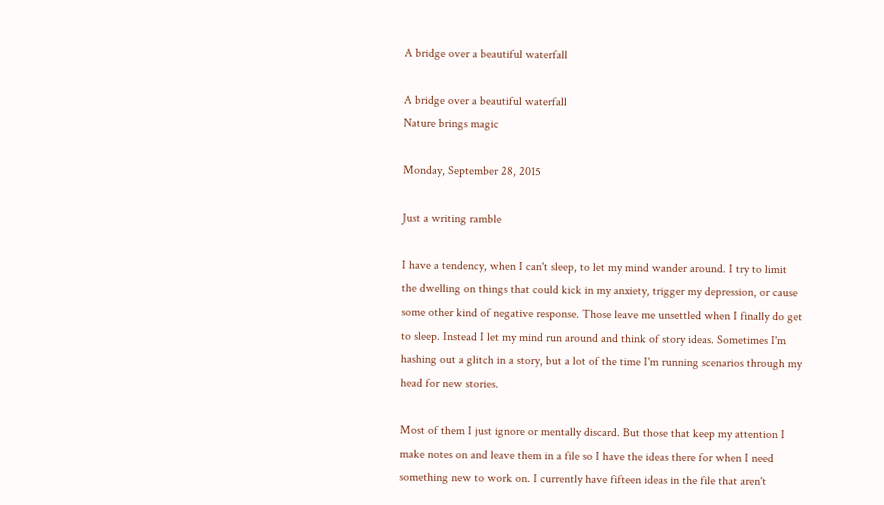A bridge over a beautiful waterfall

A bridge over a beautiful waterfall
Nature brings magic

Monday, September 28, 2015

Just a writing ramble

I have a tendency, when I can't sleep, to let my mind wander around. I try to limit the dwelling on things that could kick in my anxiety, trigger my depression, or cause some other kind of negative response. Those leave me unsettled when I finally do get to sleep. Instead I let my mind run around and think of story ideas. Sometimes I'm hashing out a glitch in a story, but a lot of the time I'm running scenarios through my head for new stories.

Most of them I just ignore or mentally discard. But those that keep my attention I make notes on and leave them in a file so I have the ideas there for when I need something new to work on. I currently have fifteen ideas in the file that aren't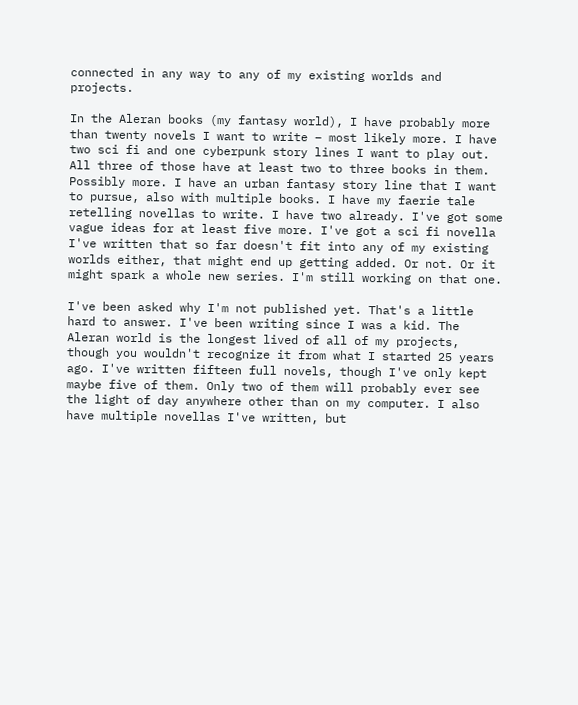connected in any way to any of my existing worlds and projects.

In the Aleran books (my fantasy world), I have probably more than twenty novels I want to write – most likely more. I have two sci fi and one cyberpunk story lines I want to play out. All three of those have at least two to three books in them. Possibly more. I have an urban fantasy story line that I want to pursue, also with multiple books. I have my faerie tale retelling novellas to write. I have two already. I've got some vague ideas for at least five more. I've got a sci fi novella I've written that so far doesn't fit into any of my existing worlds either, that might end up getting added. Or not. Or it might spark a whole new series. I'm still working on that one.

I've been asked why I'm not published yet. That's a little hard to answer. I've been writing since I was a kid. The Aleran world is the longest lived of all of my projects, though you wouldn't recognize it from what I started 25 years ago. I've written fifteen full novels, though I've only kept maybe five of them. Only two of them will probably ever see the light of day anywhere other than on my computer. I also have multiple novellas I've written, but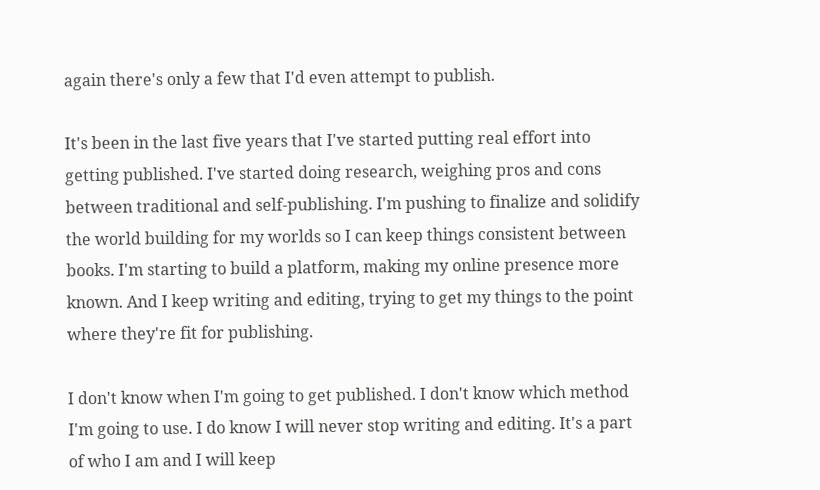again there's only a few that I'd even attempt to publish.

It's been in the last five years that I've started putting real effort into getting published. I've started doing research, weighing pros and cons between traditional and self-publishing. I'm pushing to finalize and solidify the world building for my worlds so I can keep things consistent between books. I'm starting to build a platform, making my online presence more known. And I keep writing and editing, trying to get my things to the point where they're fit for publishing.

I don't know when I'm going to get published. I don't know which method I'm going to use. I do know I will never stop writing and editing. It's a part of who I am and I will keep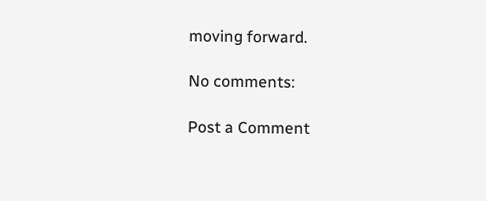moving forward.

No comments:

Post a Comment